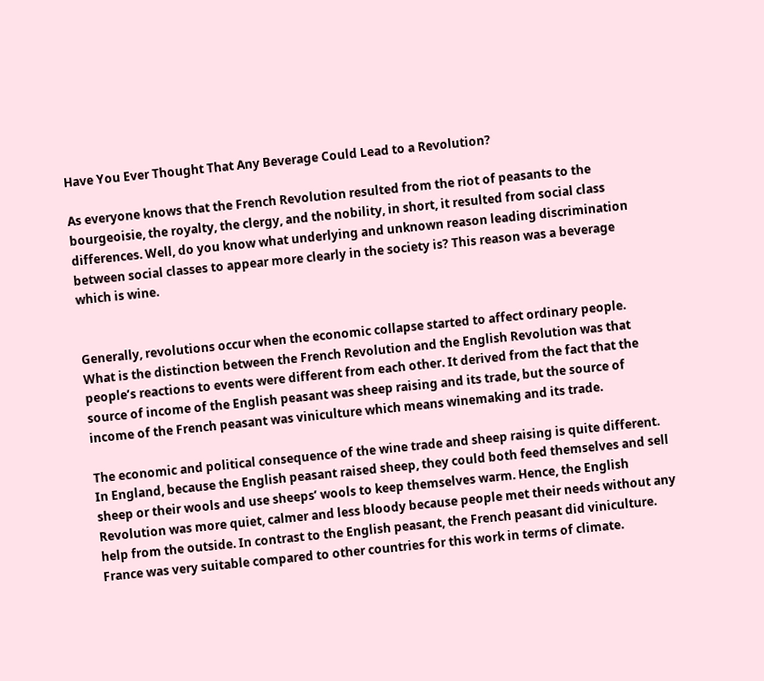Have You Ever Thought That Any Beverage Could Lead to a Revolution?

As everyone knows that the French Revolution resulted from the riot of peasants to the bourgeoisie, the royalty, the clergy, and the nobility, in short, it resulted from social class differences. Well, do you know what underlying and unknown reason leading discrimination between social classes to appear more clearly in the society is? This reason was a beverage which is wine.


Generally, revolutions occur when the economic collapse started to affect ordinary people. What is the distinction between the French Revolution and the English Revolution was that people’s reactions to events were different from each other. It derived from the fact that the source of income of the English peasant was sheep raising and its trade, but the source of income of the French peasant was viniculture which means winemaking and its trade.

The economic and political consequence of the wine trade and sheep raising is quite different. In England, because the English peasant raised sheep, they could both feed themselves and sell sheep or their wools and use sheeps’ wools to keep themselves warm. Hence, the English Revolution was more quiet, calmer and less bloody because people met their needs without any help from the outside. In contrast to the English peasant, the French peasant did viniculture. France was very suitable compared to other countries for this work in terms of climate.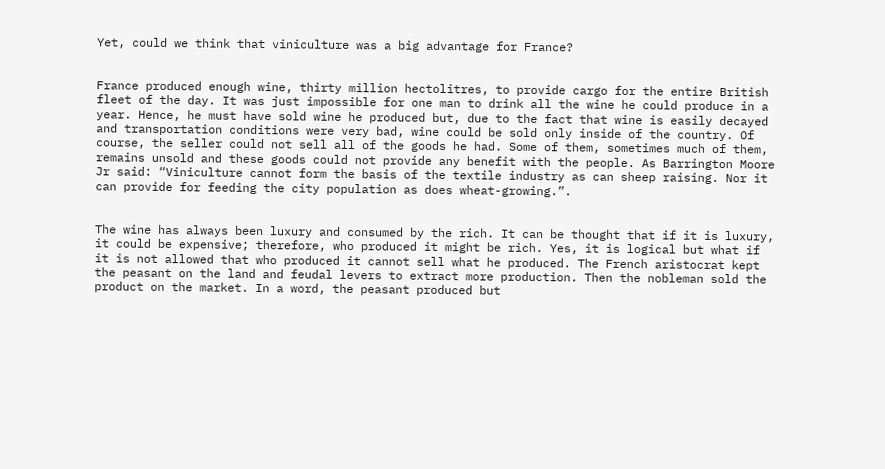Yet, could we think that viniculture was a big advantage for France?


France produced enough wine, thirty million hectolitres, to provide cargo for the entire British fleet of the day. It was just impossible for one man to drink all the wine he could produce in a year. Hence, he must have sold wine he produced but, due to the fact that wine is easily decayed and transportation conditions were very bad, wine could be sold only inside of the country. Of course, the seller could not sell all of the goods he had. Some of them, sometimes much of them, remains unsold and these goods could not provide any benefit with the people. As Barrington Moore Jr said: “Viniculture cannot form the basis of the textile industry as can sheep raising. Nor it can provide for feeding the city population as does wheat-growing.”.


The wine has always been luxury and consumed by the rich. It can be thought that if it is luxury, it could be expensive; therefore, who produced it might be rich. Yes, it is logical but what if it is not allowed that who produced it cannot sell what he produced. The French aristocrat kept the peasant on the land and feudal levers to extract more production. Then the nobleman sold the product on the market. In a word, the peasant produced but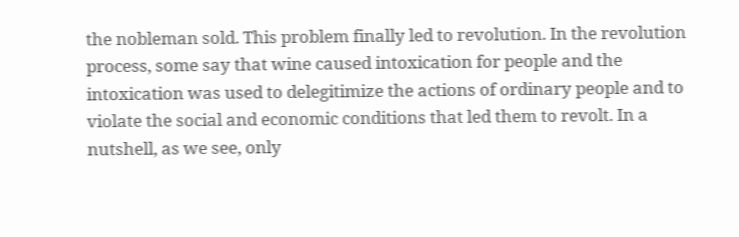the nobleman sold. This problem finally led to revolution. In the revolution process, some say that wine caused intoxication for people and the intoxication was used to delegitimize the actions of ordinary people and to violate the social and economic conditions that led them to revolt. In a nutshell, as we see, only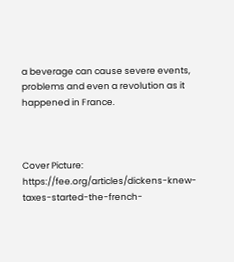a beverage can cause severe events, problems and even a revolution as it happened in France.



Cover Picture: https://fee.org/articles/dickens-knew-taxes-started-the-french-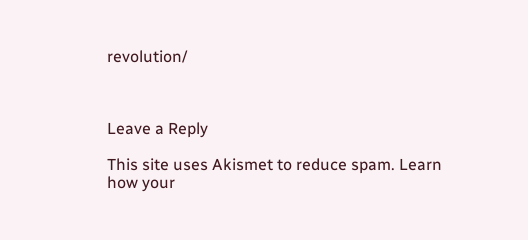revolution/



Leave a Reply

This site uses Akismet to reduce spam. Learn how your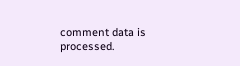comment data is processed.